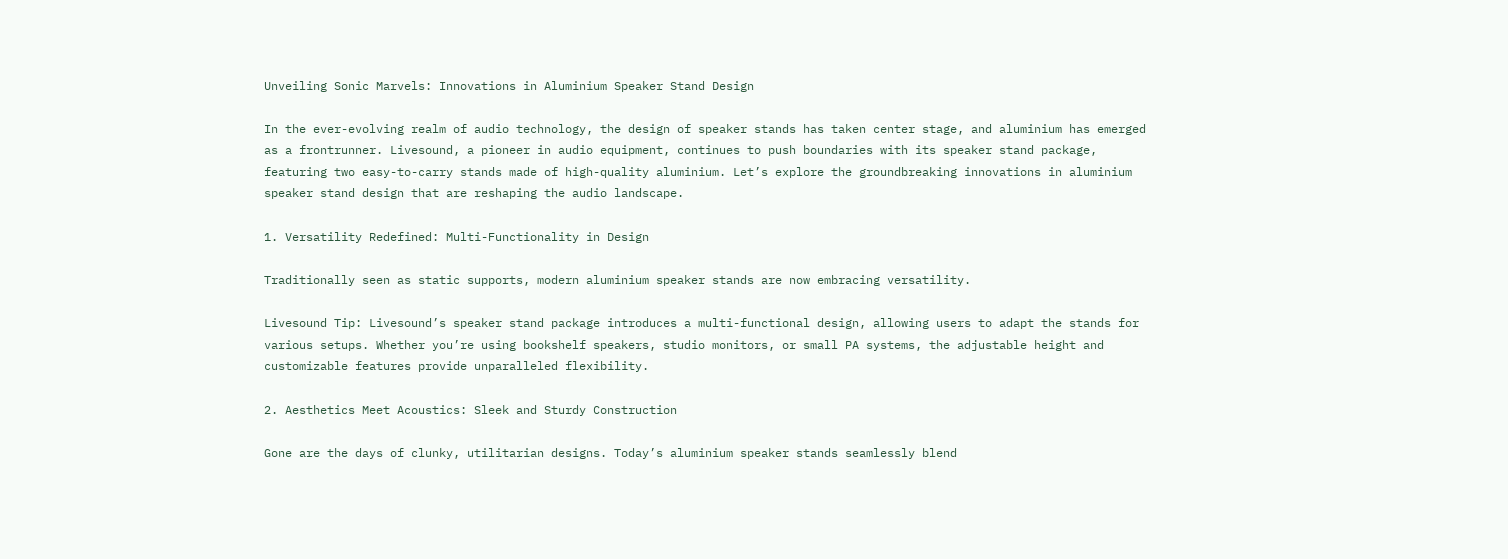Unveiling Sonic Marvels: Innovations in Aluminium Speaker Stand Design

In the ever-evolving realm of audio technology, the design of speaker stands has taken center stage, and aluminium has emerged as a frontrunner. Livesound, a pioneer in audio equipment, continues to push boundaries with its speaker stand package, featuring two easy-to-carry stands made of high-quality aluminium. Let’s explore the groundbreaking innovations in aluminium speaker stand design that are reshaping the audio landscape.

1. Versatility Redefined: Multi-Functionality in Design

Traditionally seen as static supports, modern aluminium speaker stands are now embracing versatility.

Livesound Tip: Livesound’s speaker stand package introduces a multi-functional design, allowing users to adapt the stands for various setups. Whether you’re using bookshelf speakers, studio monitors, or small PA systems, the adjustable height and customizable features provide unparalleled flexibility.

2. Aesthetics Meet Acoustics: Sleek and Sturdy Construction

Gone are the days of clunky, utilitarian designs. Today’s aluminium speaker stands seamlessly blend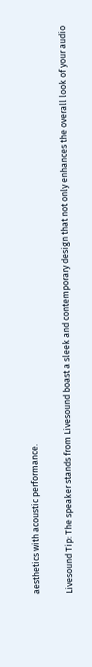aesthetics with acoustic performance.

Livesound Tip: The speaker stands from Livesound boast a sleek and contemporary design that not only enhances the overall look of your audio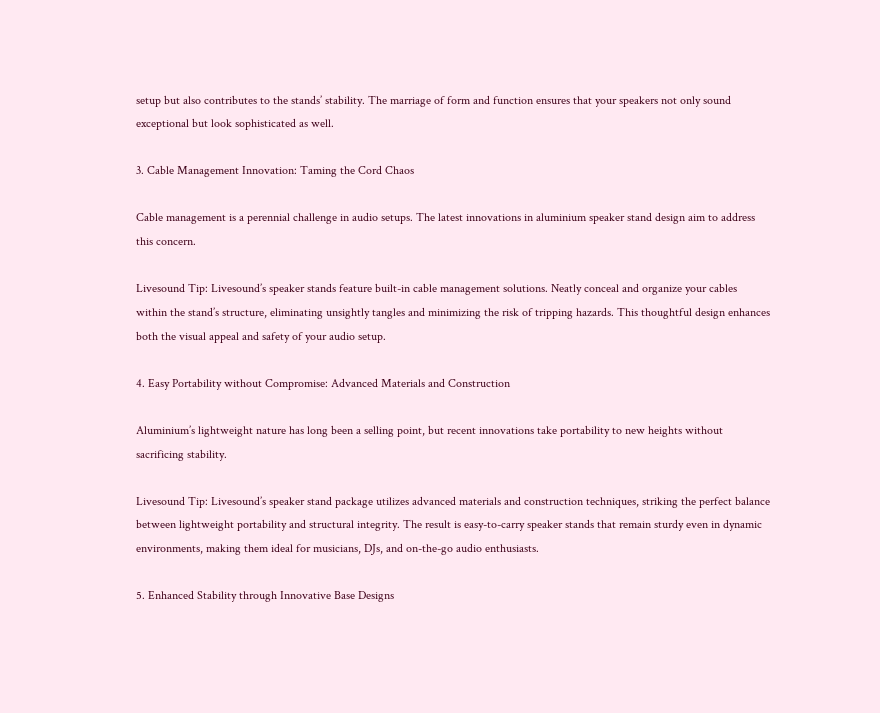setup but also contributes to the stands’ stability. The marriage of form and function ensures that your speakers not only sound exceptional but look sophisticated as well.

3. Cable Management Innovation: Taming the Cord Chaos

Cable management is a perennial challenge in audio setups. The latest innovations in aluminium speaker stand design aim to address this concern.

Livesound Tip: Livesound’s speaker stands feature built-in cable management solutions. Neatly conceal and organize your cables within the stand’s structure, eliminating unsightly tangles and minimizing the risk of tripping hazards. This thoughtful design enhances both the visual appeal and safety of your audio setup.

4. Easy Portability without Compromise: Advanced Materials and Construction

Aluminium’s lightweight nature has long been a selling point, but recent innovations take portability to new heights without sacrificing stability.

Livesound Tip: Livesound’s speaker stand package utilizes advanced materials and construction techniques, striking the perfect balance between lightweight portability and structural integrity. The result is easy-to-carry speaker stands that remain sturdy even in dynamic environments, making them ideal for musicians, DJs, and on-the-go audio enthusiasts.

5. Enhanced Stability through Innovative Base Designs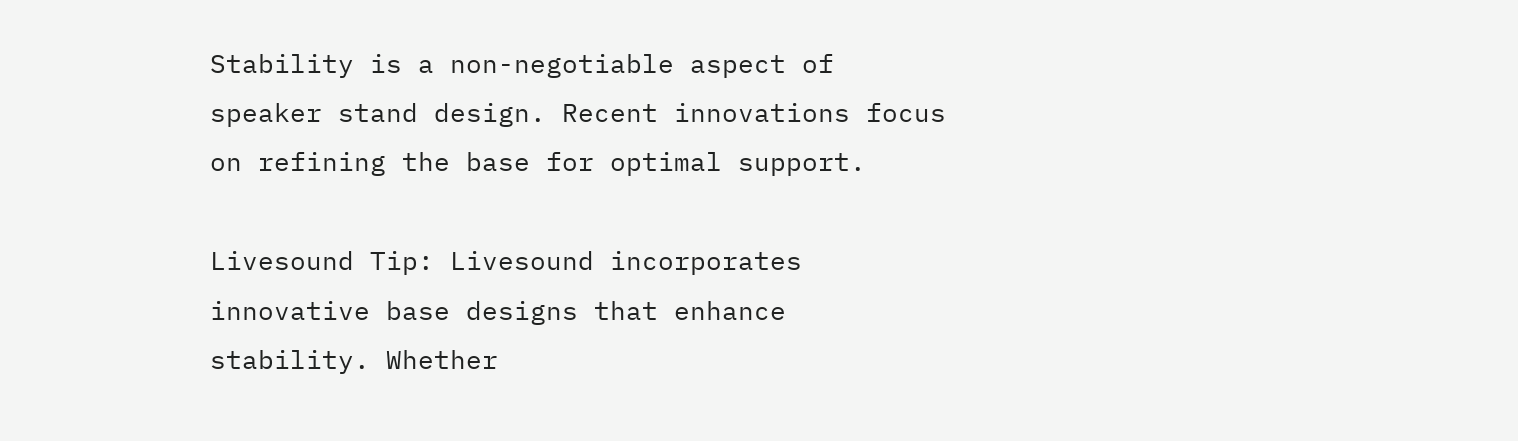Stability is a non-negotiable aspect of speaker stand design. Recent innovations focus on refining the base for optimal support.

Livesound Tip: Livesound incorporates innovative base designs that enhance stability. Whether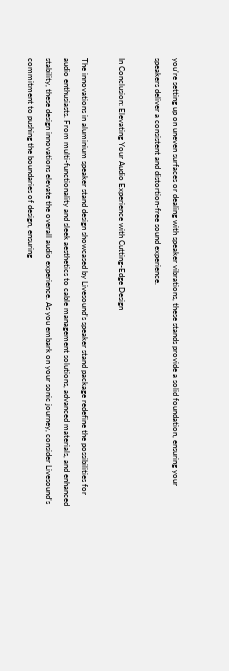you’re setting up on uneven surfaces or dealing with speaker vibrations, these stands provide a solid foundation, ensuring your speakers deliver a consistent and distortion-free sound experience.

In Conclusion: Elevating Your Audio Experience with Cutting-Edge Design

The innovations in aluminium speaker stand design showcased by Livesound’s speaker stand package redefine the possibilities for audio enthusiasts. From multi-functionality and sleek aesthetics to cable management solutions, advanced materials, and enhanced stability, these design innovations elevate the overall audio experience. As you embark on your sonic journey, consider Livesound’s commitment to pushing the boundaries of design, ensuring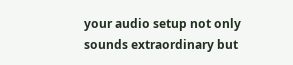your audio setup not only sounds extraordinary but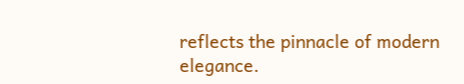reflects the pinnacle of modern elegance.